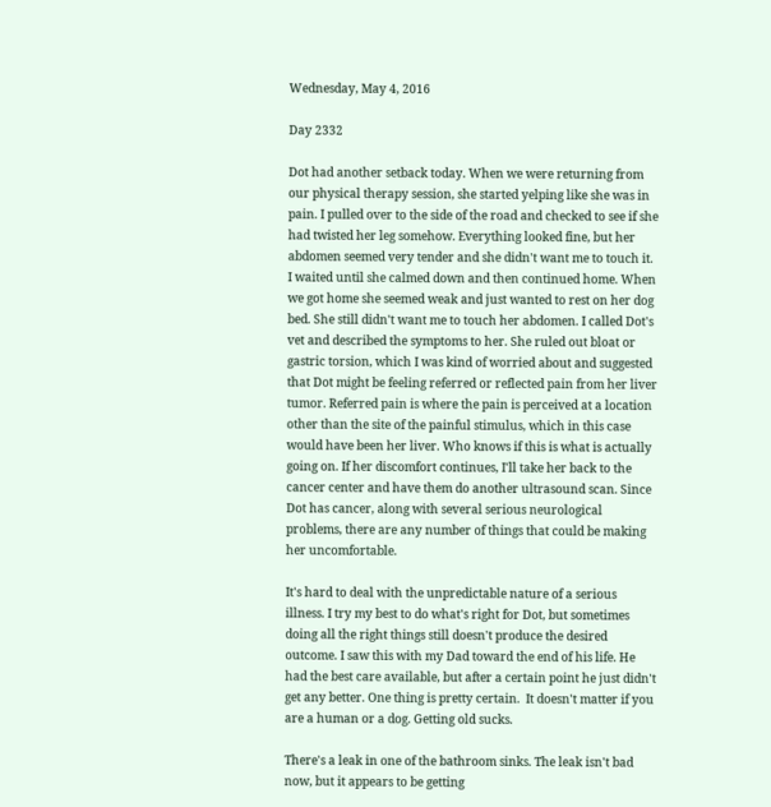Wednesday, May 4, 2016

Day 2332

Dot had another setback today. When we were returning from our physical therapy session, she started yelping like she was in pain. I pulled over to the side of the road and checked to see if she had twisted her leg somehow. Everything looked fine, but her abdomen seemed very tender and she didn't want me to touch it. I waited until she calmed down and then continued home. When we got home she seemed weak and just wanted to rest on her dog bed. She still didn't want me to touch her abdomen. I called Dot's vet and described the symptoms to her. She ruled out bloat or gastric torsion, which I was kind of worried about and suggested that Dot might be feeling referred or reflected pain from her liver tumor. Referred pain is where the pain is perceived at a location other than the site of the painful stimulus, which in this case would have been her liver. Who knows if this is what is actually going on. If her discomfort continues, I'll take her back to the cancer center and have them do another ultrasound scan. Since Dot has cancer, along with several serious neurological problems, there are any number of things that could be making her uncomfortable.

It's hard to deal with the unpredictable nature of a serious illness. I try my best to do what's right for Dot, but sometimes doing all the right things still doesn't produce the desired outcome. I saw this with my Dad toward the end of his life. He had the best care available, but after a certain point he just didn't get any better. One thing is pretty certain.  It doesn't matter if you are a human or a dog. Getting old sucks.

There's a leak in one of the bathroom sinks. The leak isn't bad now, but it appears to be getting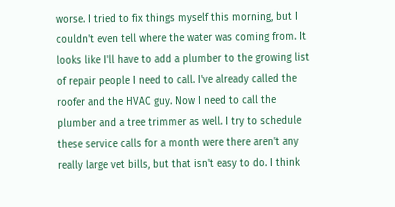worse. I tried to fix things myself this morning, but I couldn't even tell where the water was coming from. It looks like I'll have to add a plumber to the growing list of repair people I need to call. I've already called the roofer and the HVAC guy. Now I need to call the plumber and a tree trimmer as well. I try to schedule these service calls for a month were there aren't any really large vet bills, but that isn't easy to do. I think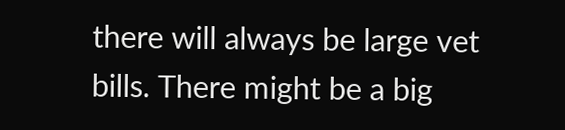there will always be large vet bills. There might be a big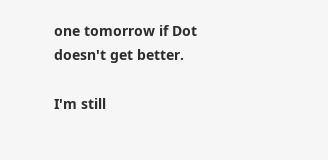one tomorrow if Dot doesn't get better.

I'm still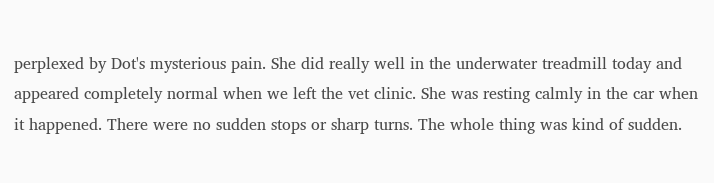perplexed by Dot's mysterious pain. She did really well in the underwater treadmill today and appeared completely normal when we left the vet clinic. She was resting calmly in the car when it happened. There were no sudden stops or sharp turns. The whole thing was kind of sudden.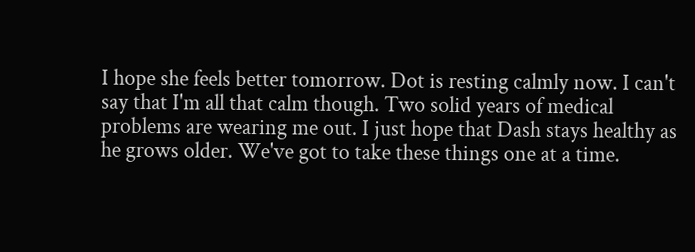I hope she feels better tomorrow. Dot is resting calmly now. I can't say that I'm all that calm though. Two solid years of medical problems are wearing me out. I just hope that Dash stays healthy as he grows older. We've got to take these things one at a time.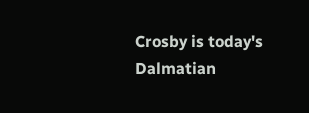Crosby is today's Dalmatian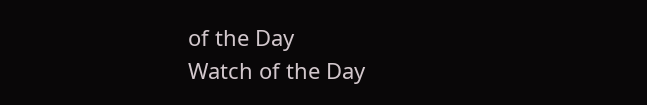of the Day
Watch of the Day